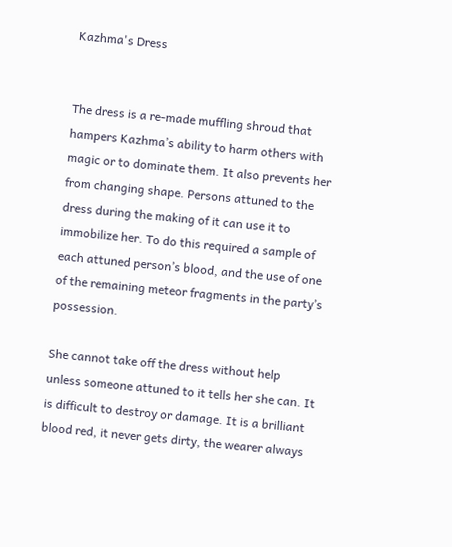Kazhma's Dress


The dress is a re-made muffling shroud that hampers Kazhma’s ability to harm others with magic or to dominate them. It also prevents her from changing shape. Persons attuned to the dress during the making of it can use it to immobilize her. To do this required a sample of each attuned person’s blood, and the use of one of the remaining meteor fragments in the party’s possession.

She cannot take off the dress without help unless someone attuned to it tells her she can. It is difficult to destroy or damage. It is a brilliant blood red, it never gets dirty, the wearer always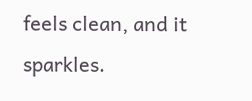feels clean, and it sparkles.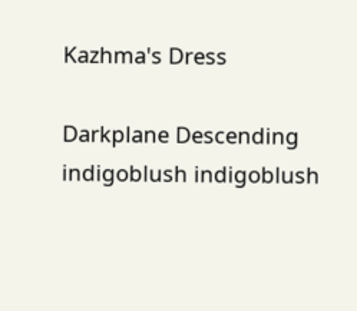Kazhma's Dress

Darkplane Descending indigoblush indigoblush